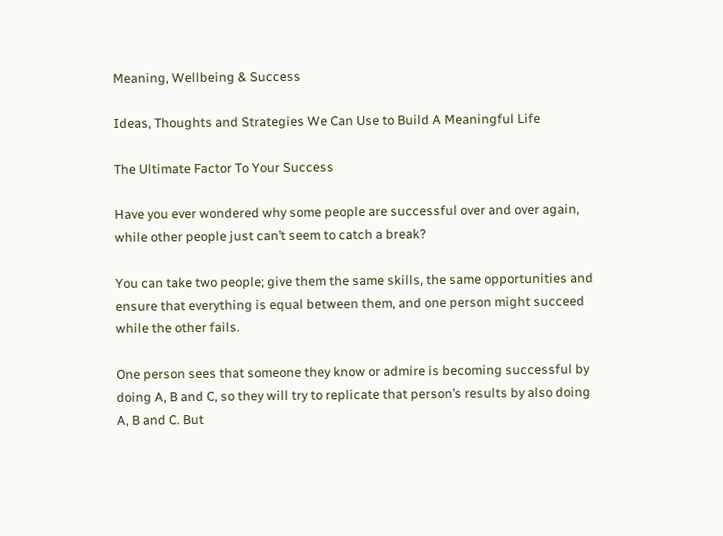Meaning, Wellbeing & Success

Ideas, Thoughts and Strategies We Can Use to Build A Meaningful Life

The Ultimate Factor To Your Success

Have you ever wondered why some people are successful over and over again, while other people just can’t seem to catch a break?

You can take two people; give them the same skills, the same opportunities and ensure that everything is equal between them, and one person might succeed while the other fails.

One person sees that someone they know or admire is becoming successful by doing A, B and C, so they will try to replicate that person’s results by also doing A, B and C. But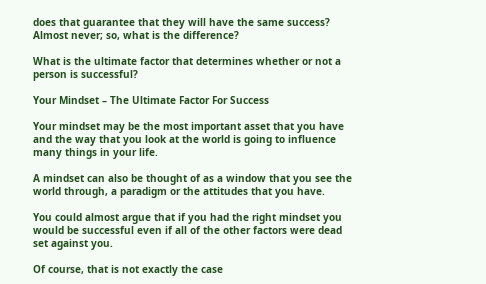does that guarantee that they will have the same success? Almost never; so, what is the difference?

What is the ultimate factor that determines whether or not a person is successful?

Your Mindset – The Ultimate Factor For Success

Your mindset may be the most important asset that you have and the way that you look at the world is going to influence many things in your life.

A mindset can also be thought of as a window that you see the world through, a paradigm or the attitudes that you have.

You could almost argue that if you had the right mindset you would be successful even if all of the other factors were dead set against you.

Of course, that is not exactly the case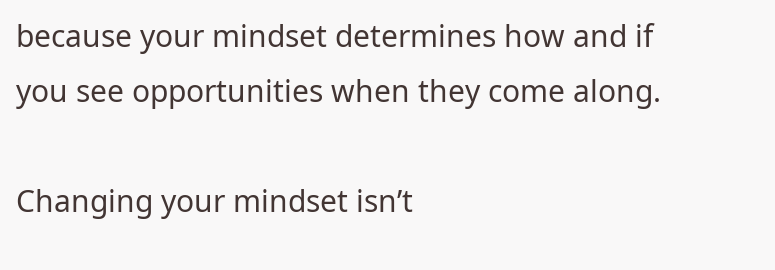because your mindset determines how and if you see opportunities when they come along.

Changing your mindset isn’t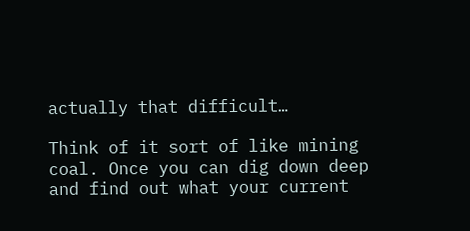actually that difficult…

Think of it sort of like mining coal. Once you can dig down deep and find out what your current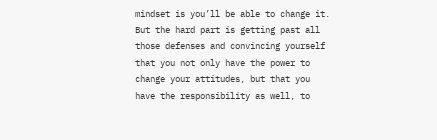mindset is you’ll be able to change it. But the hard part is getting past all those defenses and convincing yourself that you not only have the power to change your attitudes, but that you have the responsibility as well, to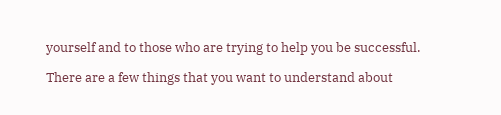yourself and to those who are trying to help you be successful.

There are a few things that you want to understand about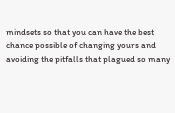mindsets so that you can have the best chance possible of changing yours and avoiding the pitfalls that plagued so many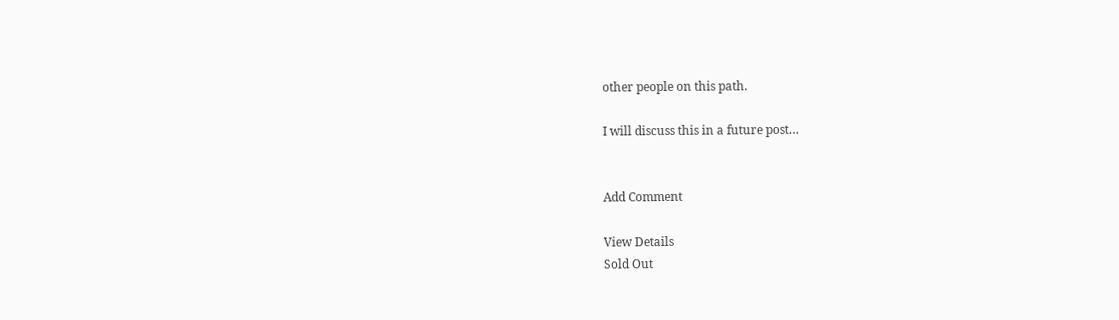other people on this path.

I will discuss this in a future post…


Add Comment

View Details
Sold Out